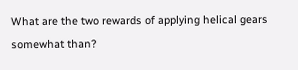What are the two rewards of applying helical gears somewhat than?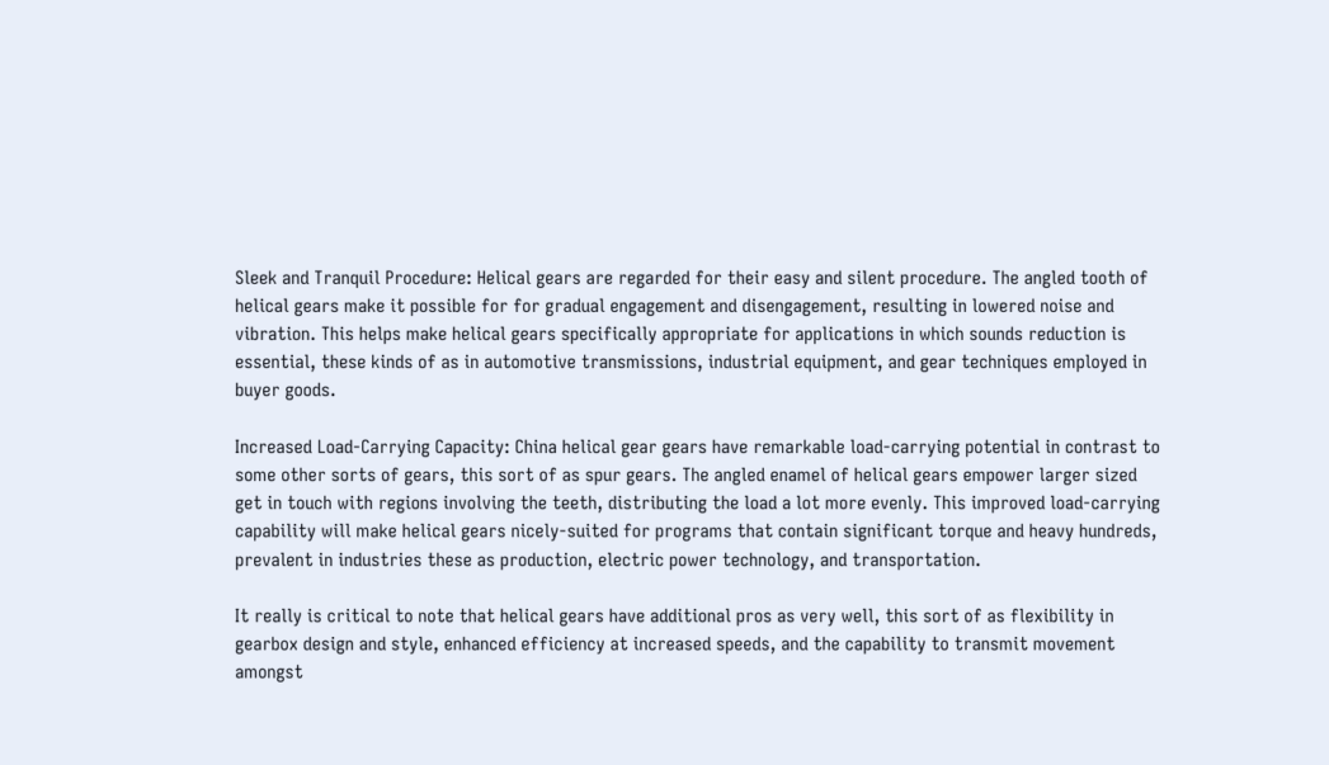Sleek and Tranquil Procedure: Helical gears are regarded for their easy and silent procedure. The angled tooth of helical gears make it possible for for gradual engagement and disengagement, resulting in lowered noise and vibration. This helps make helical gears specifically appropriate for applications in which sounds reduction is essential, these kinds of as in automotive transmissions, industrial equipment, and gear techniques employed in buyer goods.

Increased Load-Carrying Capacity: China helical gear gears have remarkable load-carrying potential in contrast to some other sorts of gears, this sort of as spur gears. The angled enamel of helical gears empower larger sized get in touch with regions involving the teeth, distributing the load a lot more evenly. This improved load-carrying capability will make helical gears nicely-suited for programs that contain significant torque and heavy hundreds, prevalent in industries these as production, electric power technology, and transportation.

It really is critical to note that helical gears have additional pros as very well, this sort of as flexibility in gearbox design and style, enhanced efficiency at increased speeds, and the capability to transmit movement amongst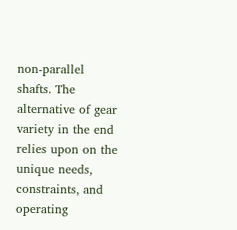non-parallel shafts. The alternative of gear variety in the end relies upon on the unique needs, constraints, and operating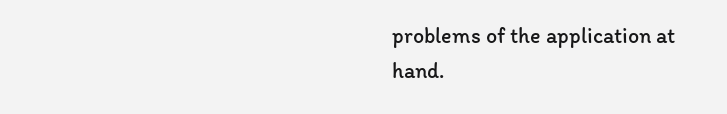problems of the application at hand.